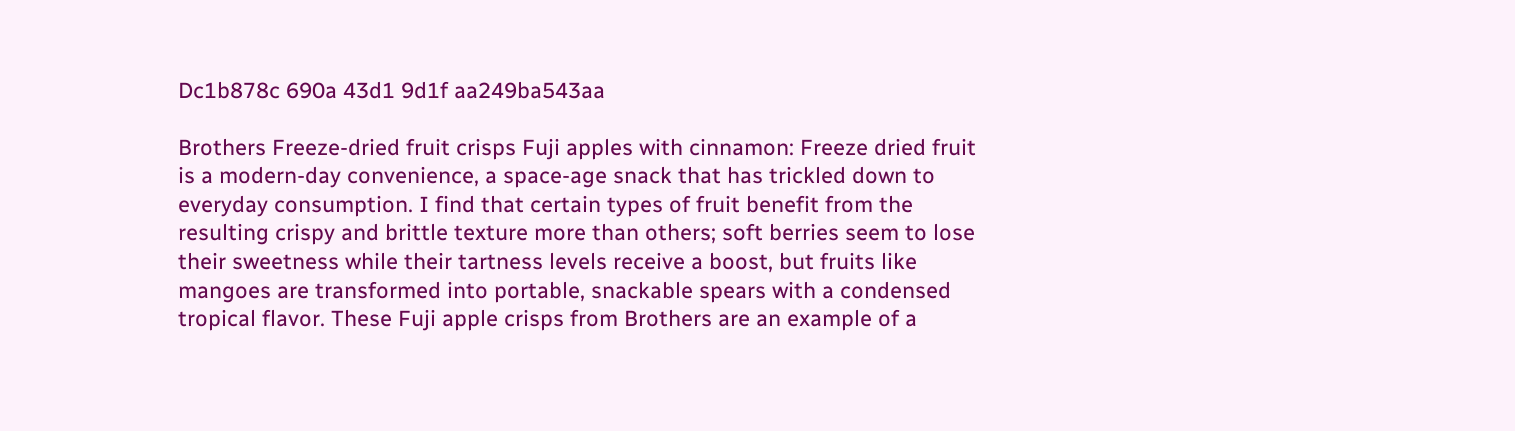Dc1b878c 690a 43d1 9d1f aa249ba543aa

Brothers Freeze-dried fruit crisps Fuji apples with cinnamon: Freeze dried fruit is a modern-day convenience, a space-age snack that has trickled down to everyday consumption. I find that certain types of fruit benefit from the resulting crispy and brittle texture more than others; soft berries seem to lose their sweetness while their tartness levels receive a boost, but fruits like mangoes are transformed into portable, snackable spears with a condensed tropical flavor. These Fuji apple crisps from Brothers are an example of a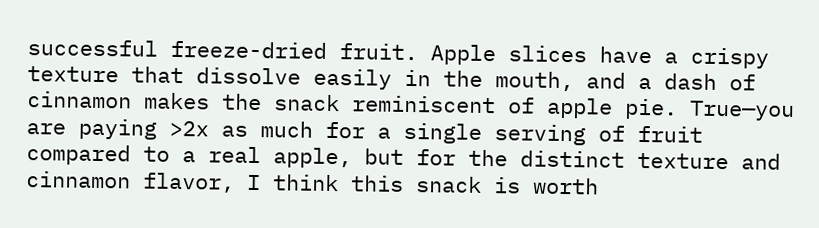successful freeze-dried fruit. Apple slices have a crispy texture that dissolve easily in the mouth, and a dash of cinnamon makes the snack reminiscent of apple pie. True—you are paying >2x as much for a single serving of fruit compared to a real apple, but for the distinct texture and cinnamon flavor, I think this snack is worth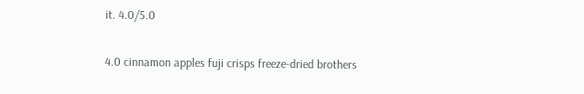it. 4.0/5.0

4.0 cinnamon apples fuji crisps freeze-dried brothers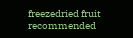freezedried fruit recommended